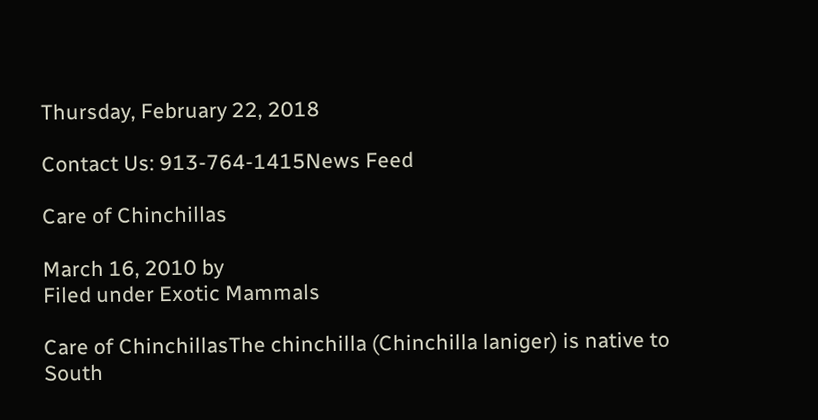Thursday, February 22, 2018

Contact Us: 913-764-1415News Feed

Care of Chinchillas

March 16, 2010 by
Filed under Exotic Mammals

Care of ChinchillasThe chinchilla (Chinchilla laniger) is native to South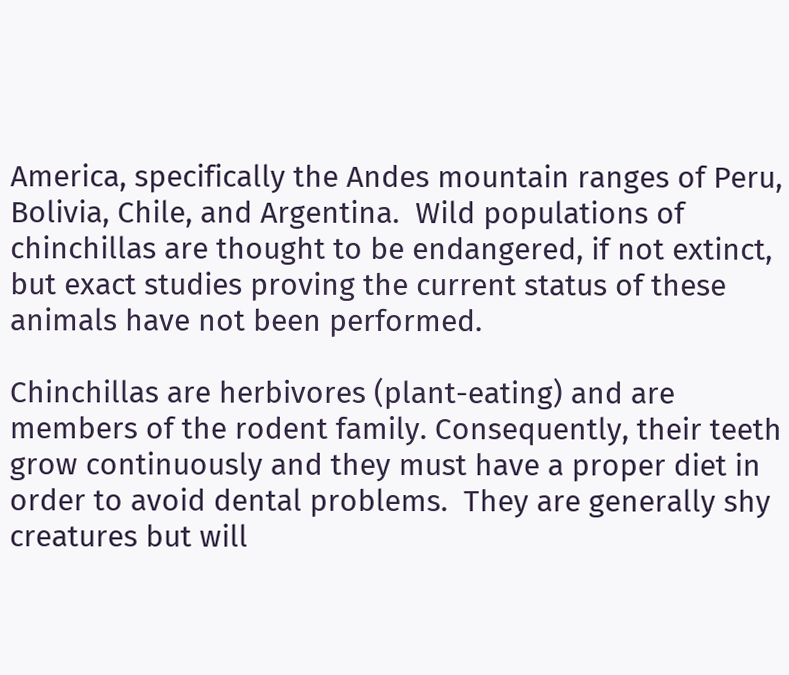America, specifically the Andes mountain ranges of Peru, Bolivia, Chile, and Argentina.  Wild populations of chinchillas are thought to be endangered, if not extinct, but exact studies proving the current status of these animals have not been performed.

Chinchillas are herbivores (plant-eating) and are members of the rodent family. Consequently, their teeth grow continuously and they must have a proper diet in order to avoid dental problems.  They are generally shy creatures but will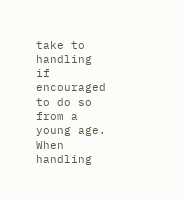take to handling if encouraged to do so from a young age.  When handling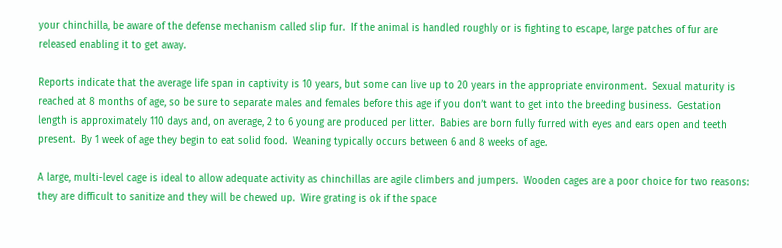your chinchilla, be aware of the defense mechanism called slip fur.  If the animal is handled roughly or is fighting to escape, large patches of fur are released enabling it to get away.

Reports indicate that the average life span in captivity is 10 years, but some can live up to 20 years in the appropriate environment.  Sexual maturity is reached at 8 months of age, so be sure to separate males and females before this age if you don’t want to get into the breeding business.  Gestation length is approximately 110 days and, on average, 2 to 6 young are produced per litter.  Babies are born fully furred with eyes and ears open and teeth present.  By 1 week of age they begin to eat solid food.  Weaning typically occurs between 6 and 8 weeks of age.

A large, multi-level cage is ideal to allow adequate activity as chinchillas are agile climbers and jumpers.  Wooden cages are a poor choice for two reasons: they are difficult to sanitize and they will be chewed up.  Wire grating is ok if the space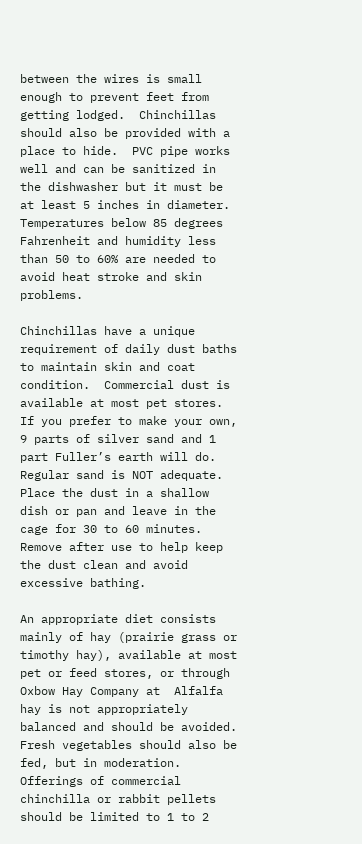between the wires is small enough to prevent feet from getting lodged.  Chinchillas should also be provided with a place to hide.  PVC pipe works well and can be sanitized in the dishwasher but it must be at least 5 inches in diameter.  Temperatures below 85 degrees Fahrenheit and humidity less than 50 to 60% are needed to avoid heat stroke and skin problems.

Chinchillas have a unique requirement of daily dust baths to maintain skin and coat condition.  Commercial dust is available at most pet stores.  If you prefer to make your own, 9 parts of silver sand and 1 part Fuller’s earth will do.  Regular sand is NOT adequate.  Place the dust in a shallow dish or pan and leave in the cage for 30 to 60 minutes.  Remove after use to help keep the dust clean and avoid excessive bathing.

An appropriate diet consists mainly of hay (prairie grass or timothy hay), available at most pet or feed stores, or through Oxbow Hay Company at  Alfalfa hay is not appropriately balanced and should be avoided.  Fresh vegetables should also be fed, but in moderation.  Offerings of commercial chinchilla or rabbit pellets should be limited to 1 to 2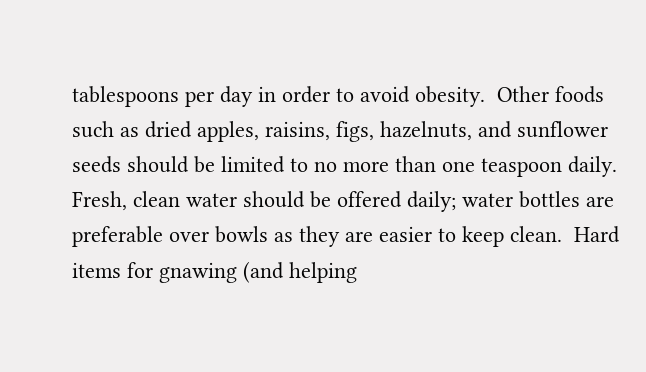tablespoons per day in order to avoid obesity.  Other foods such as dried apples, raisins, figs, hazelnuts, and sunflower seeds should be limited to no more than one teaspoon daily.  Fresh, clean water should be offered daily; water bottles are preferable over bowls as they are easier to keep clean.  Hard items for gnawing (and helping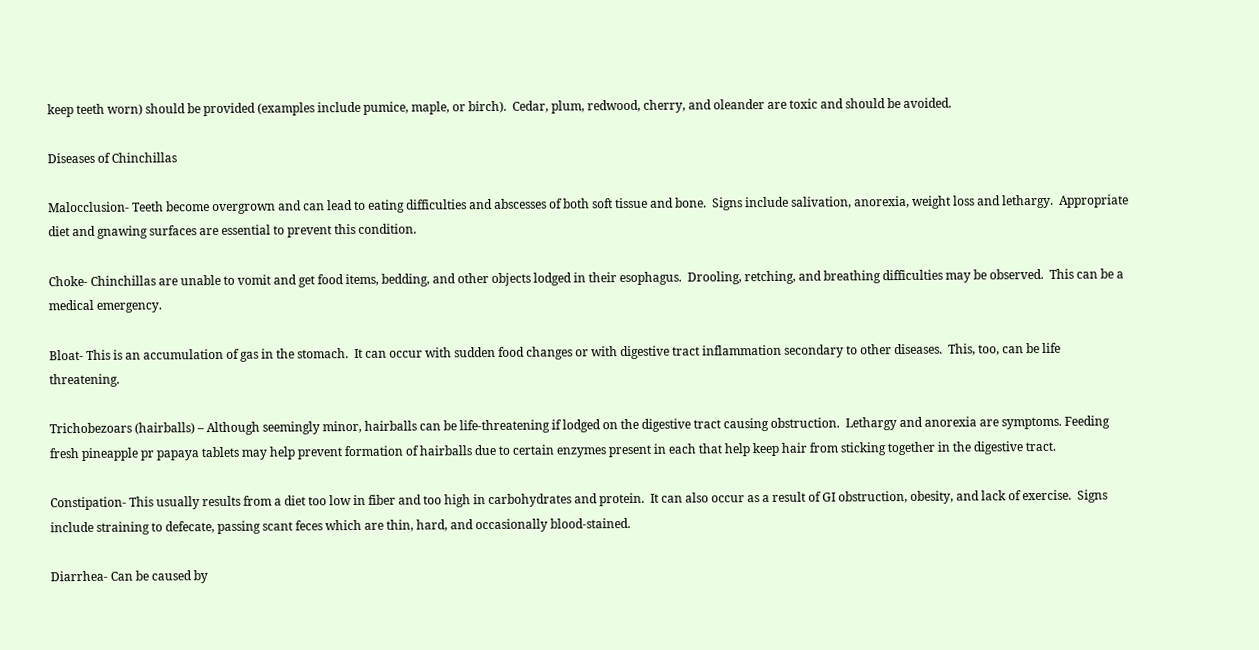keep teeth worn) should be provided (examples include pumice, maple, or birch).  Cedar, plum, redwood, cherry, and oleander are toxic and should be avoided.

Diseases of Chinchillas

Malocclusion- Teeth become overgrown and can lead to eating difficulties and abscesses of both soft tissue and bone.  Signs include salivation, anorexia, weight loss and lethargy.  Appropriate diet and gnawing surfaces are essential to prevent this condition.

Choke- Chinchillas are unable to vomit and get food items, bedding, and other objects lodged in their esophagus.  Drooling, retching, and breathing difficulties may be observed.  This can be a medical emergency.

Bloat- This is an accumulation of gas in the stomach.  It can occur with sudden food changes or with digestive tract inflammation secondary to other diseases.  This, too, can be life threatening.

Trichobezoars (hairballs) – Although seemingly minor, hairballs can be life-threatening if lodged on the digestive tract causing obstruction.  Lethargy and anorexia are symptoms. Feeding fresh pineapple pr papaya tablets may help prevent formation of hairballs due to certain enzymes present in each that help keep hair from sticking together in the digestive tract.

Constipation- This usually results from a diet too low in fiber and too high in carbohydrates and protein.  It can also occur as a result of GI obstruction, obesity, and lack of exercise.  Signs include straining to defecate, passing scant feces which are thin, hard, and occasionally blood-stained.

Diarrhea- Can be caused by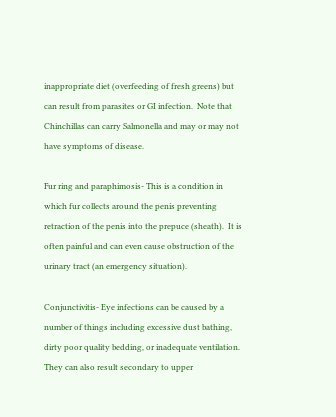inappropriate diet (overfeeding of fresh greens) but can result from parasites or GI infection.  Note that Chinchillas can carry Salmonella and may or may not have symptoms of disease.

Fur ring and paraphimosis- This is a condition in which fur collects around the penis preventing retraction of the penis into the prepuce (sheath).  It is often painful and can even cause obstruction of the urinary tract (an emergency situation).

Conjunctivitis- Eye infections can be caused by a number of things including excessive dust bathing, dirty poor quality bedding, or inadequate ventilation.  They can also result secondary to upper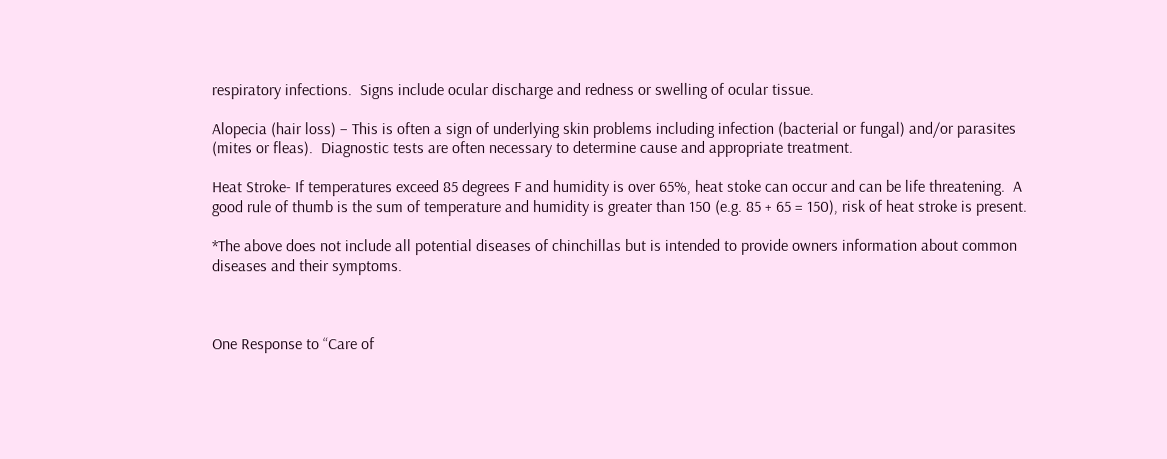respiratory infections.  Signs include ocular discharge and redness or swelling of ocular tissue.

Alopecia (hair loss) – This is often a sign of underlying skin problems including infection (bacterial or fungal) and/or parasites (mites or fleas).  Diagnostic tests are often necessary to determine cause and appropriate treatment.

Heat Stroke- If temperatures exceed 85 degrees F and humidity is over 65%, heat stoke can occur and can be life threatening.  A good rule of thumb is the sum of temperature and humidity is greater than 150 (e.g. 85 + 65 = 150), risk of heat stroke is present.

*The above does not include all potential diseases of chinchillas but is intended to provide owners information about common diseases and their symptoms.



One Response to “Care of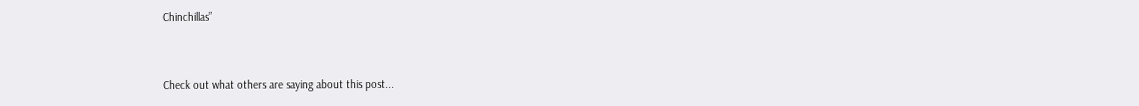Chinchillas”


Check out what others are saying about this post...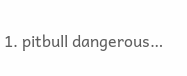1. pitbull dangerous…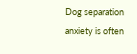Dog separation anxiety is often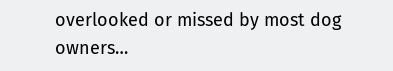overlooked or missed by most dog owners…